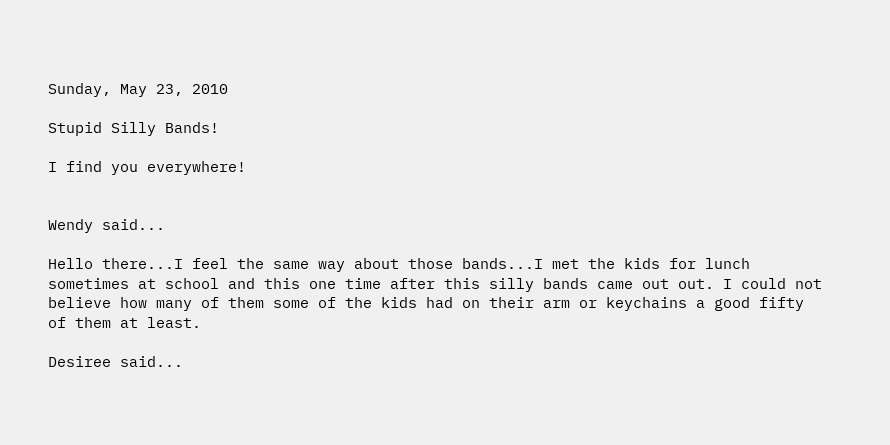Sunday, May 23, 2010

Stupid Silly Bands!

I find you everywhere!


Wendy said...

Hello there...I feel the same way about those bands...I met the kids for lunch sometimes at school and this one time after this silly bands came out out. I could not believe how many of them some of the kids had on their arm or keychains a good fifty of them at least.

Desiree said...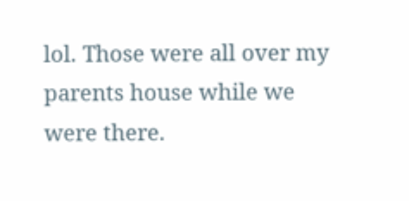lol. Those were all over my parents house while we were there.